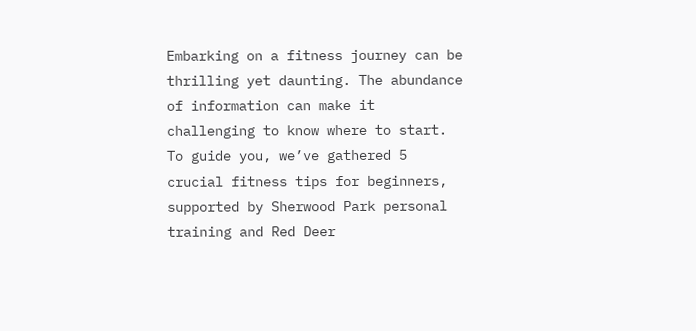Embarking on a fitness journey can be thrilling yet daunting. The abundance of information can make it challenging to know where to start. To guide you, we’ve gathered 5 crucial fitness tips for beginners, supported by Sherwood Park personal training and Red Deer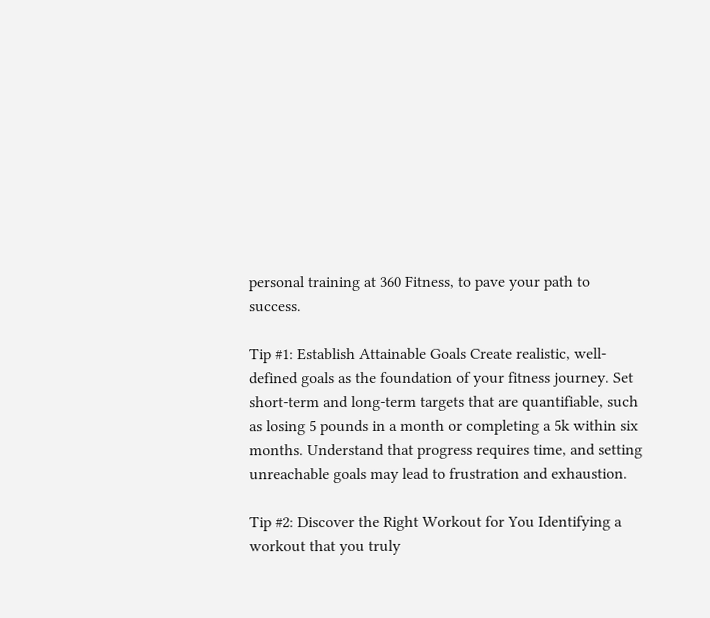personal training at 360 Fitness, to pave your path to success.

Tip #1: Establish Attainable Goals Create realistic, well-defined goals as the foundation of your fitness journey. Set short-term and long-term targets that are quantifiable, such as losing 5 pounds in a month or completing a 5k within six months. Understand that progress requires time, and setting unreachable goals may lead to frustration and exhaustion.

Tip #2: Discover the Right Workout for You Identifying a workout that you truly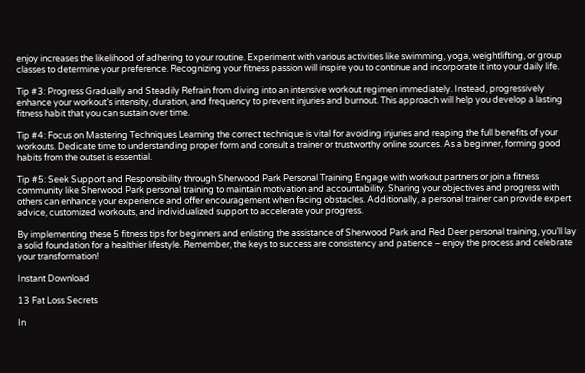enjoy increases the likelihood of adhering to your routine. Experiment with various activities like swimming, yoga, weightlifting, or group classes to determine your preference. Recognizing your fitness passion will inspire you to continue and incorporate it into your daily life.

Tip #3: Progress Gradually and Steadily Refrain from diving into an intensive workout regimen immediately. Instead, progressively enhance your workout’s intensity, duration, and frequency to prevent injuries and burnout. This approach will help you develop a lasting fitness habit that you can sustain over time.

Tip #4: Focus on Mastering Techniques Learning the correct technique is vital for avoiding injuries and reaping the full benefits of your workouts. Dedicate time to understanding proper form and consult a trainer or trustworthy online sources. As a beginner, forming good habits from the outset is essential.

Tip #5: Seek Support and Responsibility through Sherwood Park Personal Training Engage with workout partners or join a fitness community like Sherwood Park personal training to maintain motivation and accountability. Sharing your objectives and progress with others can enhance your experience and offer encouragement when facing obstacles. Additionally, a personal trainer can provide expert advice, customized workouts, and individualized support to accelerate your progress.

By implementing these 5 fitness tips for beginners and enlisting the assistance of Sherwood Park and Red Deer personal training, you’ll lay a solid foundation for a healthier lifestyle. Remember, the keys to success are consistency and patience – enjoy the process and celebrate your transformation!

Instant Download

13 Fat Loss Secrets

In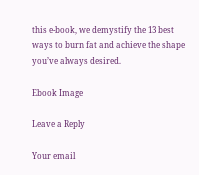this e-book, we demystify the 13 best ways to burn fat and achieve the shape you’ve always desired.

Ebook Image

Leave a Reply

Your email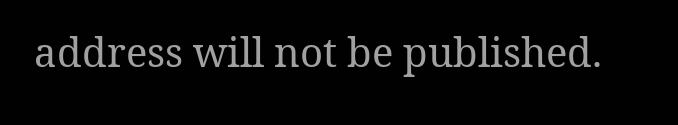address will not be published.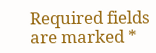Required fields are marked *